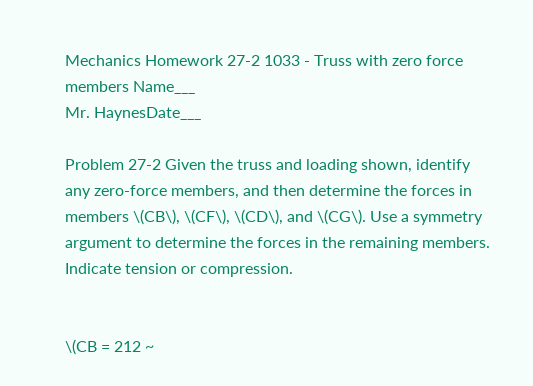Mechanics Homework 27-2 1033 - Truss with zero force members Name___
Mr. HaynesDate___

Problem 27-2 Given the truss and loading shown, identify any zero-force members, and then determine the forces in members \(CB\), \(CF\), \(CD\), and \(CG\). Use a symmetry argument to determine the forces in the remaining members. Indicate tension or compression.


\(CB = 212 ~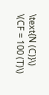\text{N (C)}\)
\(CF = 100 (T)\)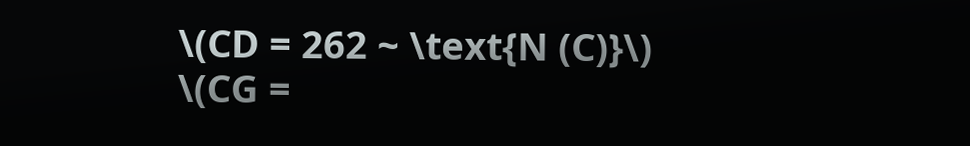\(CD = 262 ~ \text{N (C)}\)
\(CG =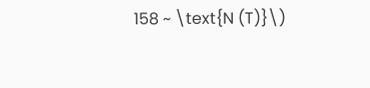158 ~ \text{N (T)}\)